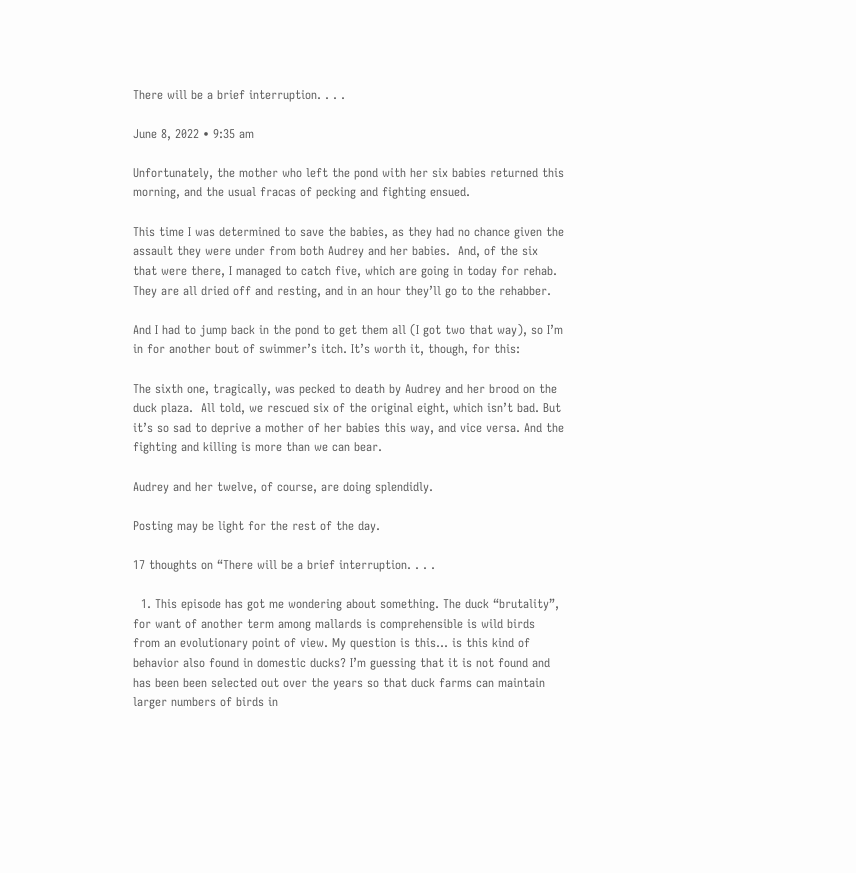There will be a brief interruption. . . .

June 8, 2022 • 9:35 am

Unfortunately, the mother who left the pond with her six babies returned this morning, and the usual fracas of pecking and fighting ensued.

This time I was determined to save the babies, as they had no chance given the assault they were under from both Audrey and her babies.  And, of the six that were there, I managed to catch five, which are going in today for rehab. They are all dried off and resting, and in an hour they’ll go to the rehabber.

And I had to jump back in the pond to get them all (I got two that way), so I’m in for another bout of swimmer’s itch. It’s worth it, though, for this:

The sixth one, tragically, was pecked to death by Audrey and her brood on the duck plaza.  All told, we rescued six of the original eight, which isn’t bad. But it’s so sad to deprive a mother of her babies this way, and vice versa. And the fighting and killing is more than we can bear.

Audrey and her twelve, of course, are doing splendidly.

Posting may be light for the rest of the day.

17 thoughts on “There will be a brief interruption. . . .

  1. This episode has got me wondering about something. The duck “brutality”, for want of another term among mallards is comprehensible is wild birds from an evolutionary point of view. My question is this… is this kind of behavior also found in domestic ducks? I’m guessing that it is not found and has been been selected out over the years so that duck farms can maintain larger numbers of birds in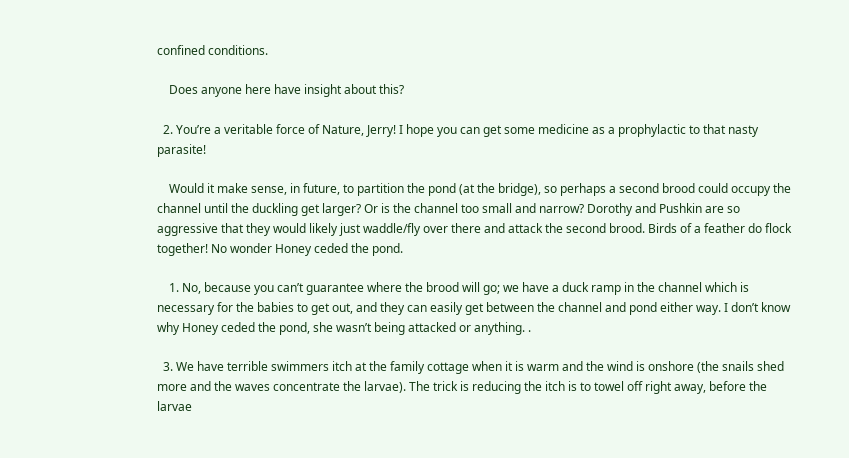confined conditions.

    Does anyone here have insight about this?

  2. You’re a veritable force of Nature, Jerry! I hope you can get some medicine as a prophylactic to that nasty parasite!

    Would it make sense, in future, to partition the pond (at the bridge), so perhaps a second brood could occupy the channel until the duckling get larger? Or is the channel too small and narrow? Dorothy and Pushkin are so aggressive that they would likely just waddle/fly over there and attack the second brood. Birds of a feather do flock together! No wonder Honey ceded the pond.

    1. No, because you can’t guarantee where the brood will go; we have a duck ramp in the channel which is necessary for the babies to get out, and they can easily get between the channel and pond either way. I don’t know why Honey ceded the pond, she wasn’t being attacked or anything. .

  3. We have terrible swimmers itch at the family cottage when it is warm and the wind is onshore (the snails shed more and the waves concentrate the larvae). The trick is reducing the itch is to towel off right away, before the larvae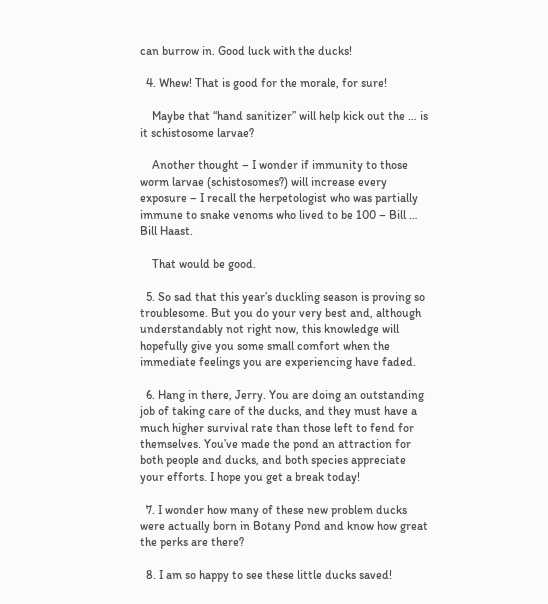can burrow in. Good luck with the ducks!

  4. Whew! That is good for the morale, for sure!

    Maybe that “hand sanitizer” will help kick out the … is it schistosome larvae?

    Another thought – I wonder if immunity to those worm larvae (schistosomes?) will increase every exposure – I recall the herpetologist who was partially immune to snake venoms who lived to be 100 – Bill … Bill Haast.

    That would be good.

  5. So sad that this year’s duckling season is proving so troublesome. But you do your very best and, although understandably not right now, this knowledge will hopefully give you some small comfort when the immediate feelings you are experiencing have faded.

  6. Hang in there, Jerry. You are doing an outstanding job of taking care of the ducks, and they must have a much higher survival rate than those left to fend for themselves. You’ve made the pond an attraction for both people and ducks, and both species appreciate your efforts. I hope you get a break today!

  7. I wonder how many of these new problem ducks were actually born in Botany Pond and know how great the perks are there?

  8. I am so happy to see these little ducks saved!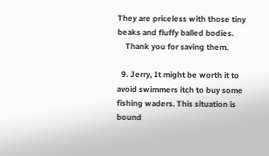They are priceless with those tiny beaks and fluffy balled bodies.
    Thank you for saving them.

  9. Jerry, It might be worth it to avoid swimmers itch to buy some fishing waders. This situation is bound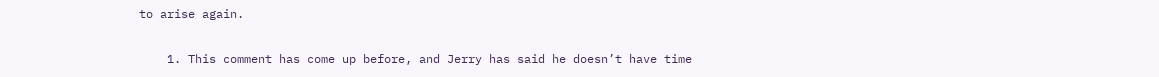to arise again.

    1. This comment has come up before, and Jerry has said he doesn’t have time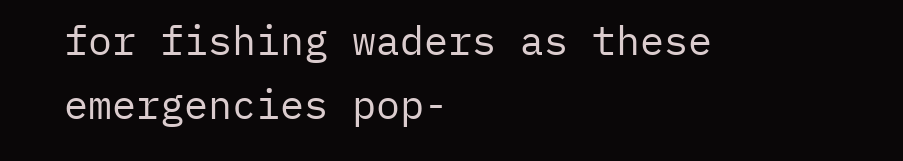for fishing waders as these emergencies pop-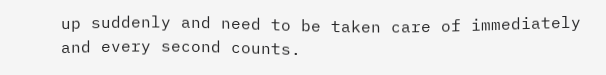up suddenly and need to be taken care of immediately and every second counts.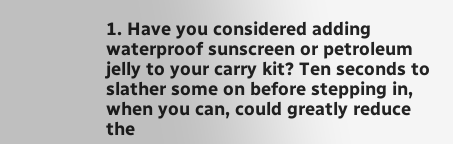1. Have you considered adding waterproof sunscreen or petroleum jelly to your carry kit? Ten seconds to slather some on before stepping in, when you can, could greatly reduce the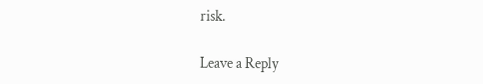risk.

Leave a Reply